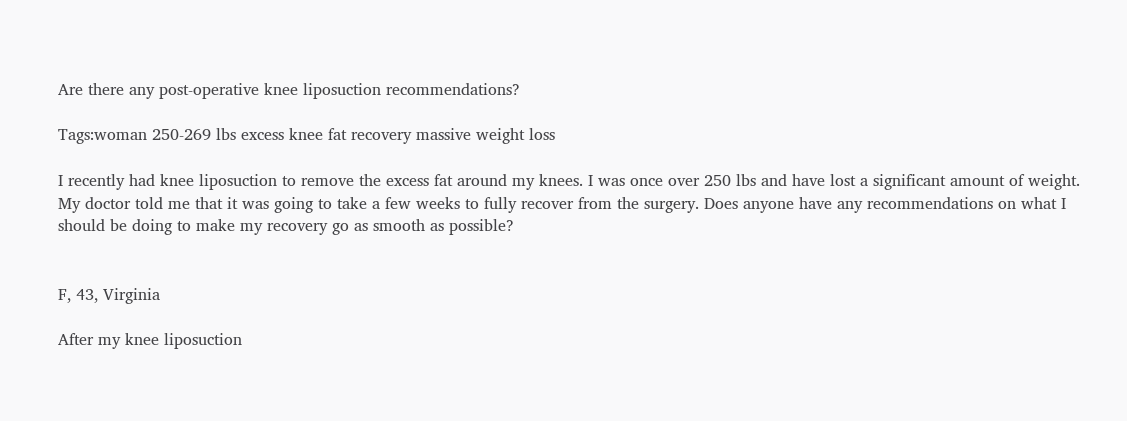Are there any post-operative knee liposuction recommendations?

Tags:woman 250-269 lbs excess knee fat recovery massive weight loss

I recently had knee liposuction to remove the excess fat around my knees. I was once over 250 lbs and have lost a significant amount of weight. My doctor told me that it was going to take a few weeks to fully recover from the surgery. Does anyone have any recommendations on what I should be doing to make my recovery go as smooth as possible?


F, 43, Virginia

After my knee liposuction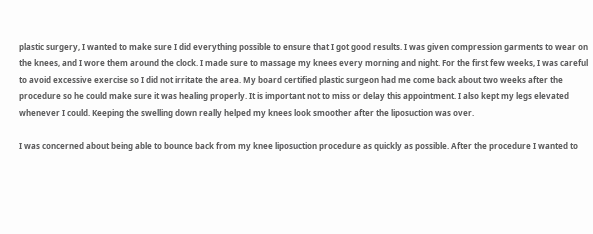plastic surgery, I wanted to make sure I did everything possible to ensure that I got good results. I was given compression garments to wear on the knees, and I wore them around the clock. I made sure to massage my knees every morning and night. For the first few weeks, I was careful to avoid excessive exercise so I did not irritate the area. My board certified plastic surgeon had me come back about two weeks after the procedure so he could make sure it was healing properly. It is important not to miss or delay this appointment. I also kept my legs elevated whenever I could. Keeping the swelling down really helped my knees look smoother after the liposuction was over.

I was concerned about being able to bounce back from my knee liposuction procedure as quickly as possible. After the procedure I wanted to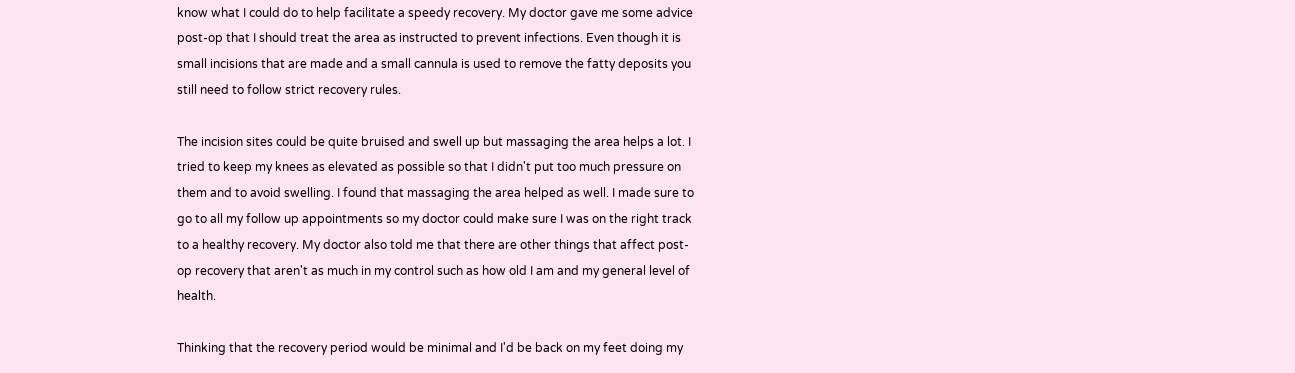know what I could do to help facilitate a speedy recovery. My doctor gave me some advice post-op that I should treat the area as instructed to prevent infections. Even though it is small incisions that are made and a small cannula is used to remove the fatty deposits you still need to follow strict recovery rules.

The incision sites could be quite bruised and swell up but massaging the area helps a lot. I tried to keep my knees as elevated as possible so that I didn't put too much pressure on them and to avoid swelling. I found that massaging the area helped as well. I made sure to go to all my follow up appointments so my doctor could make sure I was on the right track to a healthy recovery. My doctor also told me that there are other things that affect post-op recovery that aren't as much in my control such as how old I am and my general level of health.

Thinking that the recovery period would be minimal and I'd be back on my feet doing my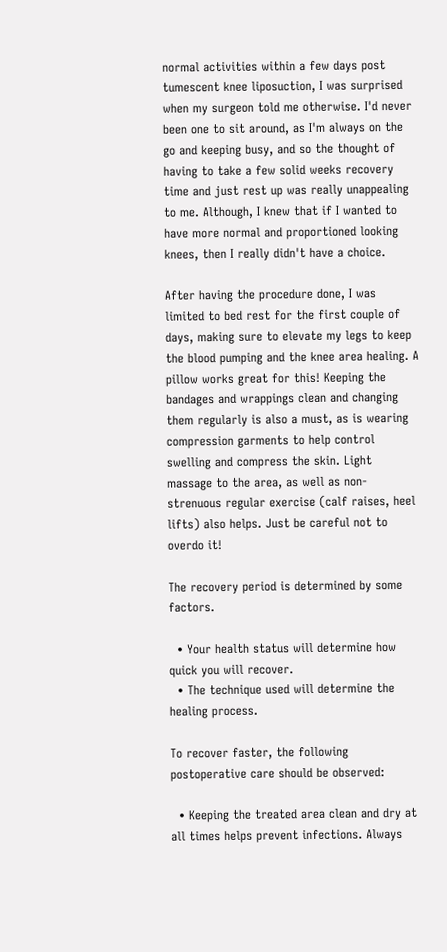normal activities within a few days post tumescent knee liposuction, I was surprised when my surgeon told me otherwise. I'd never been one to sit around, as I'm always on the go and keeping busy, and so the thought of having to take a few solid weeks recovery time and just rest up was really unappealing to me. Although, I knew that if I wanted to have more normal and proportioned looking knees, then I really didn't have a choice.

After having the procedure done, I was limited to bed rest for the first couple of days, making sure to elevate my legs to keep the blood pumping and the knee area healing. A pillow works great for this! Keeping the bandages and wrappings clean and changing them regularly is also a must, as is wearing compression garments to help control swelling and compress the skin. Light massage to the area, as well as non-strenuous regular exercise (calf raises, heel lifts) also helps. Just be careful not to overdo it!

The recovery period is determined by some factors.

  • Your health status will determine how quick you will recover.
  • The technique used will determine the healing process.

To recover faster, the following postoperative care should be observed:

  • Keeping the treated area clean and dry at all times helps prevent infections. Always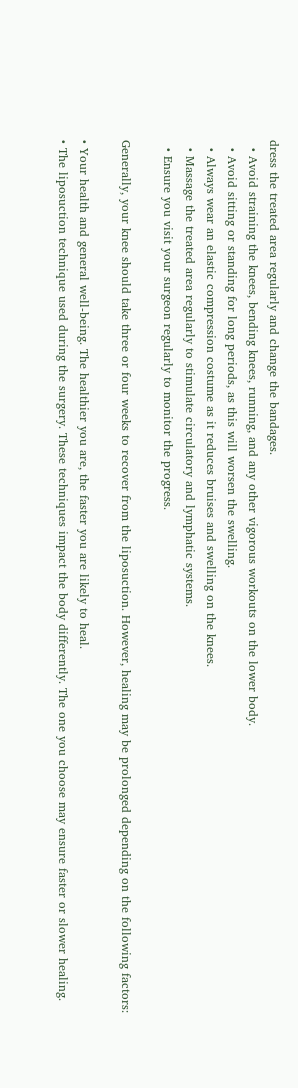dress the treated area regularly and change the bandages.
  • Avoid straining the knees, bending knees, running, and any other vigorous workouts on the lower body.
  • Avoid sitting or standing for long periods, as this will worsen the swelling.
  • Always wear an elastic compression costume as it reduces bruises and swelling on the knees.
  • Massage the treated area regularly to stimulate circulatory and lymphatic systems.
  • Ensure you visit your surgeon regularly to monitor the progress.

Generally, your knee should take three or four weeks to recover from the liposuction. However, healing may be prolonged depending on the following factors:

• Your health and general well-being. The healthier you are, the faster you are likely to heal.
• The liposuction technique used during the surgery. These techniques impact the body differently. The one you choose may ensure faster or slower healing.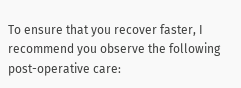To ensure that you recover faster, I recommend you observe the following post-operative care: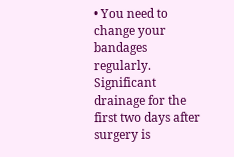• You need to change your bandages regularly. Significant drainage for the first two days after surgery is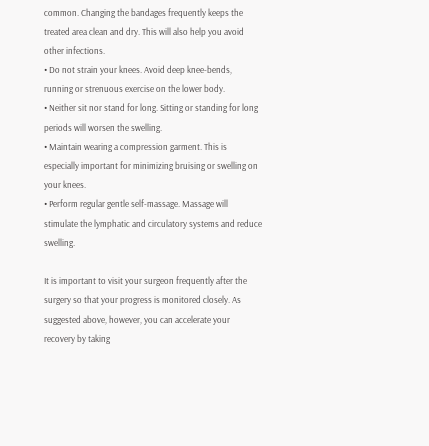common. Changing the bandages frequently keeps the treated area clean and dry. This will also help you avoid other infections.
• Do not strain your knees. Avoid deep knee-bends, running or strenuous exercise on the lower body.
• Neither sit nor stand for long. Sitting or standing for long periods will worsen the swelling.
• Maintain wearing a compression garment. This is especially important for minimizing bruising or swelling on your knees.
• Perform regular gentle self-massage. Massage will stimulate the lymphatic and circulatory systems and reduce swelling.

It is important to visit your surgeon frequently after the surgery so that your progress is monitored closely. As suggested above, however, you can accelerate your recovery by taking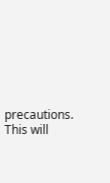precautions. This will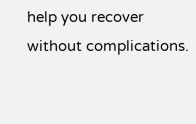help you recover without complications.